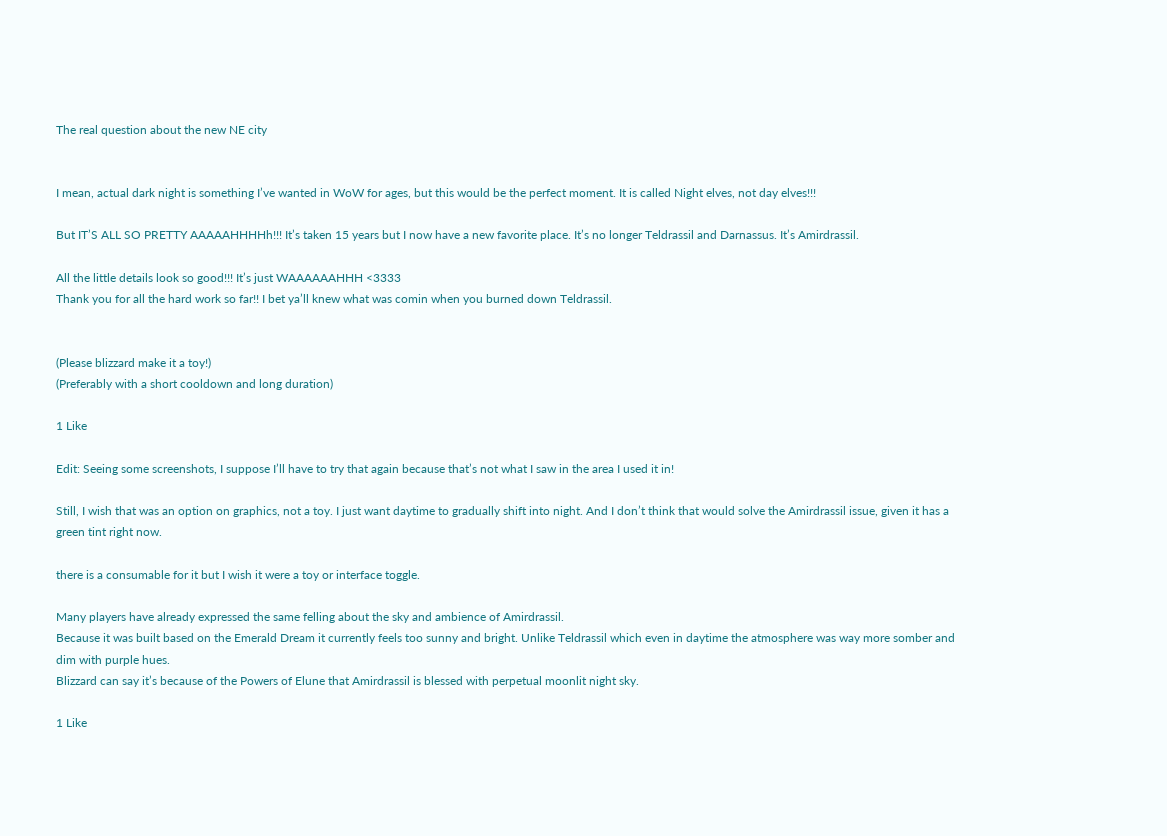The real question about the new NE city


I mean, actual dark night is something I’ve wanted in WoW for ages, but this would be the perfect moment. It is called Night elves, not day elves!!!

But IT’S ALL SO PRETTY AAAAAHHHHh!!! It’s taken 15 years but I now have a new favorite place. It’s no longer Teldrassil and Darnassus. It’s Amirdrassil.

All the little details look so good!!! It’s just WAAAAAAHHH <3333
Thank you for all the hard work so far!! I bet ya’ll knew what was comin when you burned down Teldrassil.


(Please blizzard make it a toy!)
(Preferably with a short cooldown and long duration)

1 Like

Edit: Seeing some screenshots, I suppose I’ll have to try that again because that’s not what I saw in the area I used it in!

Still, I wish that was an option on graphics, not a toy. I just want daytime to gradually shift into night. And I don’t think that would solve the Amirdrassil issue, given it has a green tint right now.

there is a consumable for it but I wish it were a toy or interface toggle.

Many players have already expressed the same felling about the sky and ambience of Amirdrassil.
Because it was built based on the Emerald Dream it currently feels too sunny and bright. Unlike Teldrassil which even in daytime the atmosphere was way more somber and dim with purple hues.
Blizzard can say it’s because of the Powers of Elune that Amirdrassil is blessed with perpetual moonlit night sky.

1 Like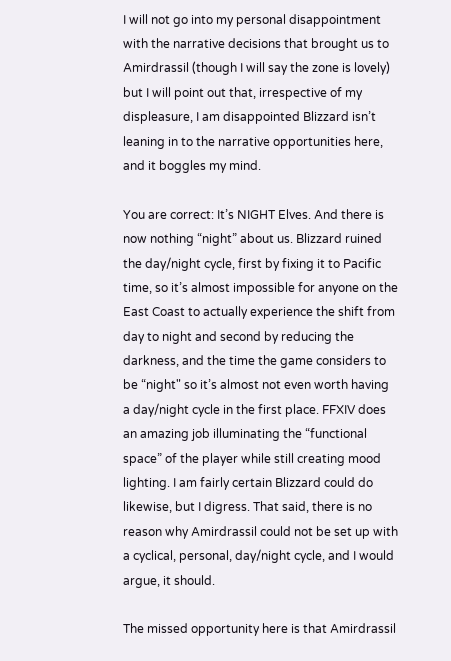I will not go into my personal disappointment with the narrative decisions that brought us to Amirdrassil (though I will say the zone is lovely) but I will point out that, irrespective of my displeasure, I am disappointed Blizzard isn’t leaning in to the narrative opportunities here, and it boggles my mind.

You are correct: It’s NIGHT Elves. And there is now nothing “night” about us. Blizzard ruined the day/night cycle, first by fixing it to Pacific time, so it’s almost impossible for anyone on the East Coast to actually experience the shift from day to night and second by reducing the darkness, and the time the game considers to be “night" so it’s almost not even worth having a day/night cycle in the first place. FFXIV does an amazing job illuminating the “functional space” of the player while still creating mood lighting. I am fairly certain Blizzard could do likewise, but I digress. That said, there is no reason why Amirdrassil could not be set up with a cyclical, personal, day/night cycle, and I would argue, it should.

The missed opportunity here is that Amirdrassil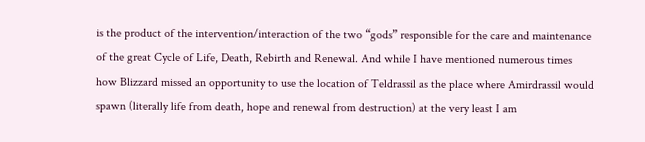is the product of the intervention/interaction of the two “gods” responsible for the care and maintenance of the great Cycle of Life, Death, Rebirth and Renewal. And while I have mentioned numerous times how Blizzard missed an opportunity to use the location of Teldrassil as the place where Amirdrassil would spawn (literally life from death, hope and renewal from destruction) at the very least I am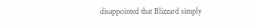disappointed that Blizzard simply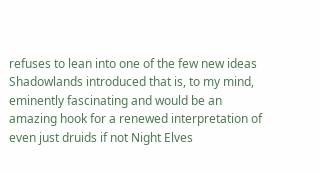refuses to lean into one of the few new ideas Shadowlands introduced that is, to my mind, eminently fascinating and would be an amazing hook for a renewed interpretation of even just druids if not Night Elves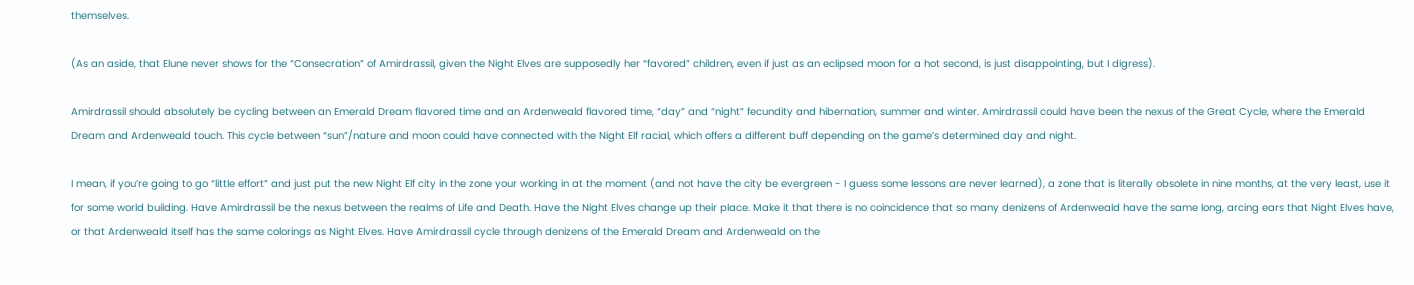themselves.

(As an aside, that Elune never shows for the “Consecration” of Amirdrassil, given the Night Elves are supposedly her “favored” children, even if just as an eclipsed moon for a hot second, is just disappointing, but I digress).

Amirdrassil should absolutely be cycling between an Emerald Dream flavored time and an Ardenweald flavored time, “day” and “night” fecundity and hibernation, summer and winter. Amirdrassil could have been the nexus of the Great Cycle, where the Emerald Dream and Ardenweald touch. This cycle between “sun”/nature and moon could have connected with the Night Elf racial, which offers a different buff depending on the game’s determined day and night.

I mean, if you’re going to go “little effort” and just put the new Night Elf city in the zone your working in at the moment (and not have the city be evergreen - I guess some lessons are never learned), a zone that is literally obsolete in nine months, at the very least, use it for some world building. Have Amirdrassil be the nexus between the realms of Life and Death. Have the Night Elves change up their place. Make it that there is no coincidence that so many denizens of Ardenweald have the same long, arcing ears that Night Elves have, or that Ardenweald itself has the same colorings as Night Elves. Have Amirdrassil cycle through denizens of the Emerald Dream and Ardenweald on the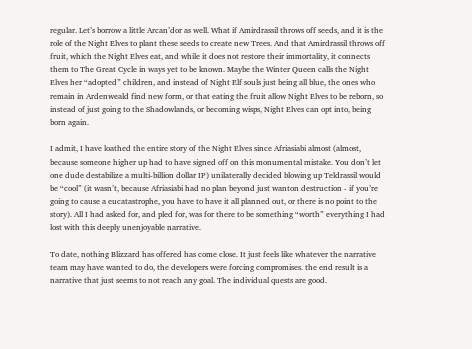regular. Let’s borrow a little Arcan’dor as well. What if Amirdrassil throws off seeds, and it is the role of the Night Elves to plant these seeds to create new Trees. And that Amirdrassil throws off fruit, which the Night Elves eat, and while it does not restore their immortality, it connects them to The Great Cycle in ways yet to be known. Maybe the Winter Queen calls the Night Elves her “adopted” children, and instead of Night Elf souls just being all blue, the ones who remain in Ardenweald find new form, or that eating the fruit allow Night Elves to be reborn, so instead of just going to the Shadowlands, or becoming wisps, Night Elves can opt into, being born again.

I admit, I have loathed the entire story of the Night Elves since Afriasiabi almost (almost, because someone higher up had to have signed off on this monumental mistake. You don’t let one dude destabilize a multi-billion dollar IP) unilaterally decided blowing up Teldrassil would be “cool” (it wasn’t, because Afriasiabi had no plan beyond just wanton destruction - if you’re going to cause a eucatastrophe, you have to have it all planned out, or there is no point to the story). All I had asked for, and pled for, was for there to be something “worth” everything I had lost with this deeply unenjoyable narrative.

To date, nothing Blizzard has offered has come close. It just feels like whatever the narrative team may have wanted to do, the developers were forcing compromises. the end result is a narrative that just seems to not reach any goal. The individual quests are good.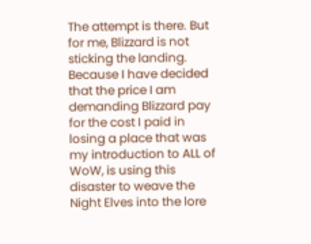The attempt is there. But for me, Blizzard is not sticking the landing. Because I have decided that the price I am demanding Blizzard pay for the cost I paid in losing a place that was my introduction to ALL of WoW, is using this disaster to weave the Night Elves into the lore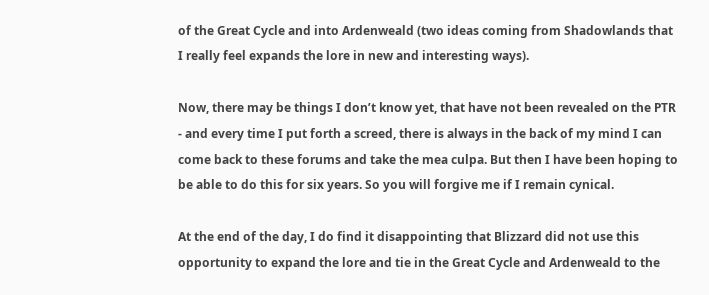of the Great Cycle and into Ardenweald (two ideas coming from Shadowlands that I really feel expands the lore in new and interesting ways).

Now, there may be things I don’t know yet, that have not been revealed on the PTR - and every time I put forth a screed, there is always in the back of my mind I can come back to these forums and take the mea culpa. But then I have been hoping to be able to do this for six years. So you will forgive me if I remain cynical.

At the end of the day, I do find it disappointing that Blizzard did not use this opportunity to expand the lore and tie in the Great Cycle and Ardenweald to the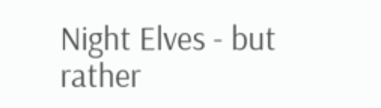Night Elves - but rather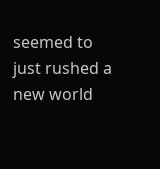seemed to just rushed a new world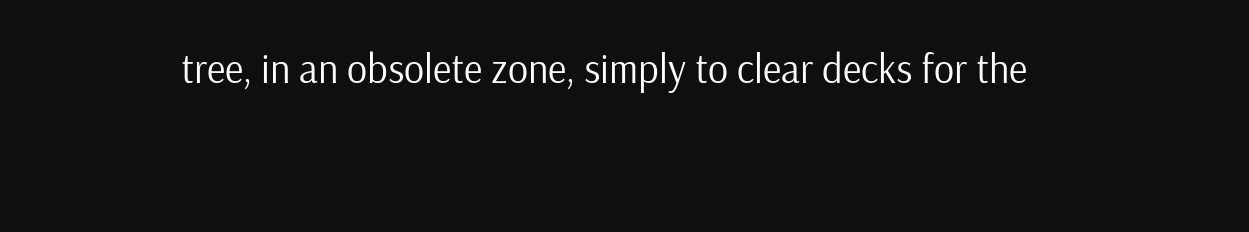tree, in an obsolete zone, simply to clear decks for the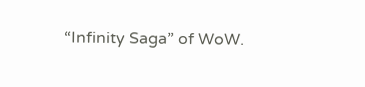“Infinity Saga” of WoW.